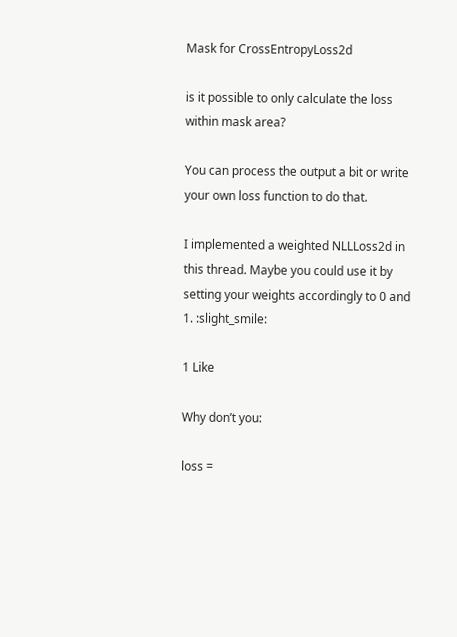Mask for CrossEntropyLoss2d

is it possible to only calculate the loss within mask area?

You can process the output a bit or write your own loss function to do that.

I implemented a weighted NLLLoss2d in this thread. Maybe you could use it by setting your weights accordingly to 0 and 1. :slight_smile:

1 Like

Why don’t you:

loss =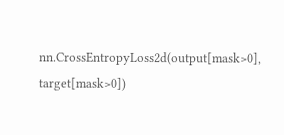nn.CrossEntropyLoss2d(output[mask>0], target[mask>0])